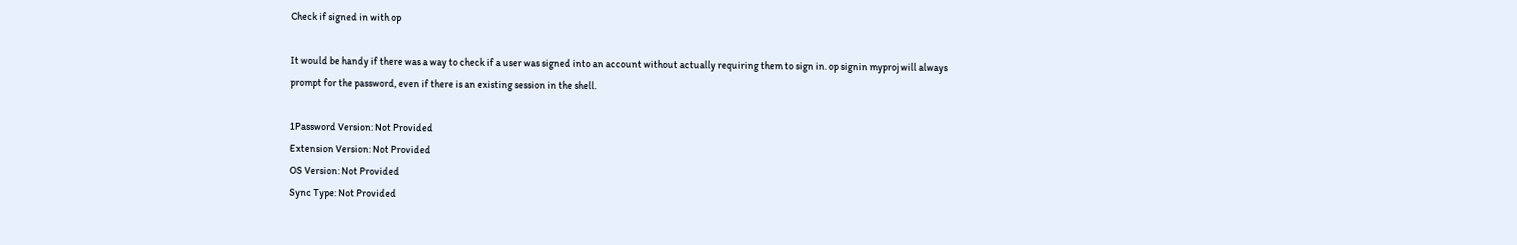Check if signed in with op

It would be handy if there was a way to check if a user was signed into an account without actually requiring them to sign in. op signin myproj will always prompt for the password, even if there is an existing session in the shell.

1Password Version: Not Provided
Extension Version: Not Provided
OS Version: Not Provided
Sync Type: Not Provided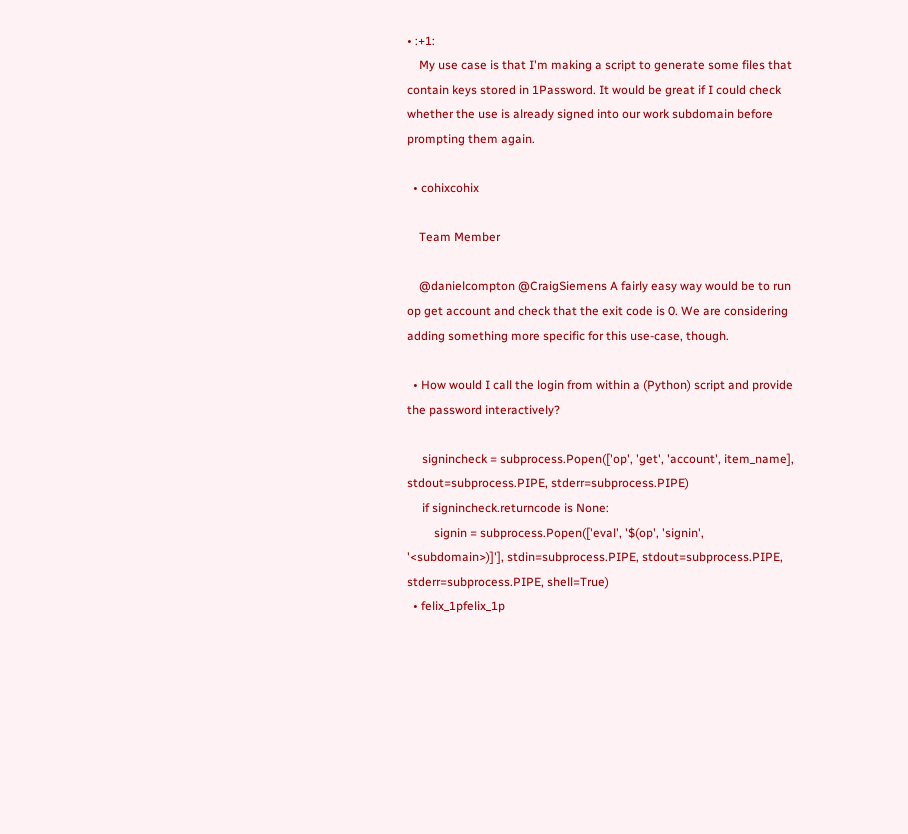• :+1:
    My use case is that I'm making a script to generate some files that contain keys stored in 1Password. It would be great if I could check whether the use is already signed into our work subdomain before prompting them again.

  • cohixcohix

    Team Member

    @danielcompton @CraigSiemens A fairly easy way would be to run op get account and check that the exit code is 0. We are considering adding something more specific for this use-case, though.

  • How would I call the login from within a (Python) script and provide the password interactively?

     signincheck = subprocess.Popen(['op', 'get', 'account', item_name], stdout=subprocess.PIPE, stderr=subprocess.PIPE)
     if signincheck.returncode is None:
         signin = subprocess.Popen(['eval', '$(op', 'signin', '<subdomain>)]'], stdin=subprocess.PIPE, stdout=subprocess.PIPE, stderr=subprocess.PIPE, shell=True)
  • felix_1pfelix_1p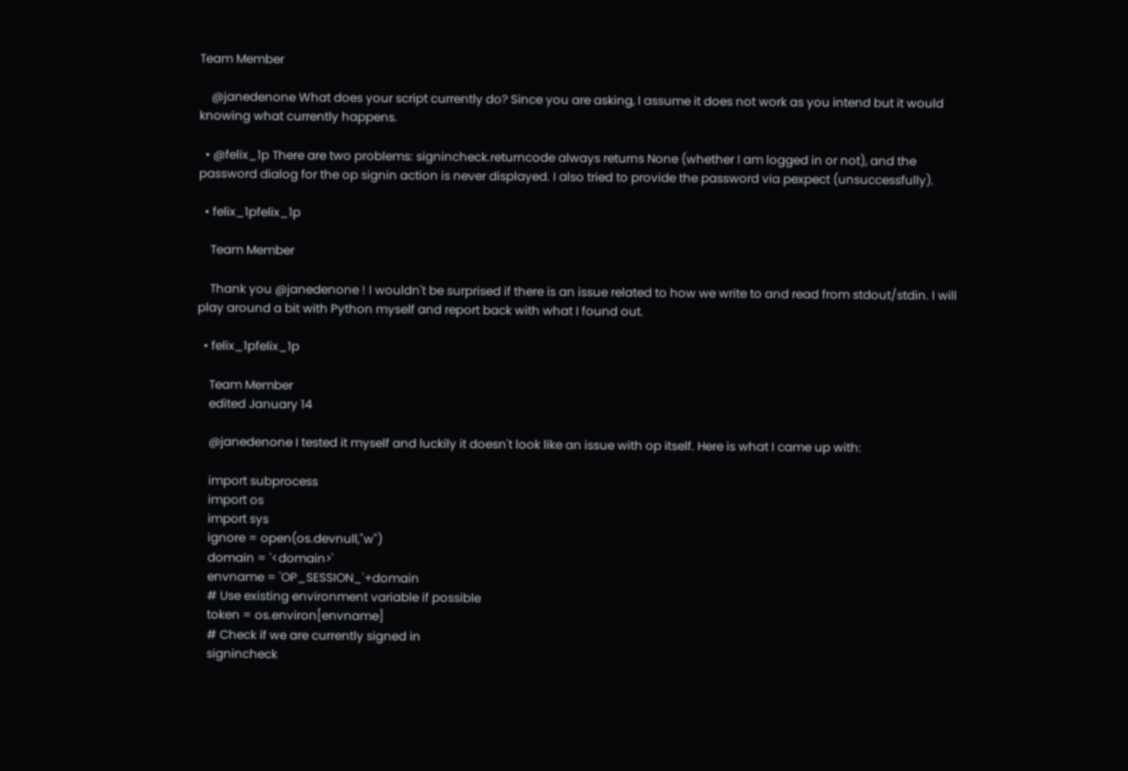Team Member

    @janedenone What does your script currently do? Since you are asking, I assume it does not work as you intend but it would knowing what currently happens.

  • @felix_1p There are two problems: signincheck.returncode always returns None (whether I am logged in or not), and the password dialog for the op signin action is never displayed. I also tried to provide the password via pexpect (unsuccessfully).

  • felix_1pfelix_1p

    Team Member

    Thank you @janedenone ! I wouldn't be surprised if there is an issue related to how we write to and read from stdout/stdin. I will play around a bit with Python myself and report back with what I found out.

  • felix_1pfelix_1p

    Team Member
    edited January 14

    @janedenone I tested it myself and luckily it doesn't look like an issue with op itself. Here is what I came up with:

    import subprocess
    import os
    import sys
    ignore = open(os.devnull,"w")
    domain = '<domain>'
    envname = 'OP_SESSION_'+domain
    # Use existing environment variable if possible
    token = os.environ[envname]
    # Check if we are currently signed in
    signincheck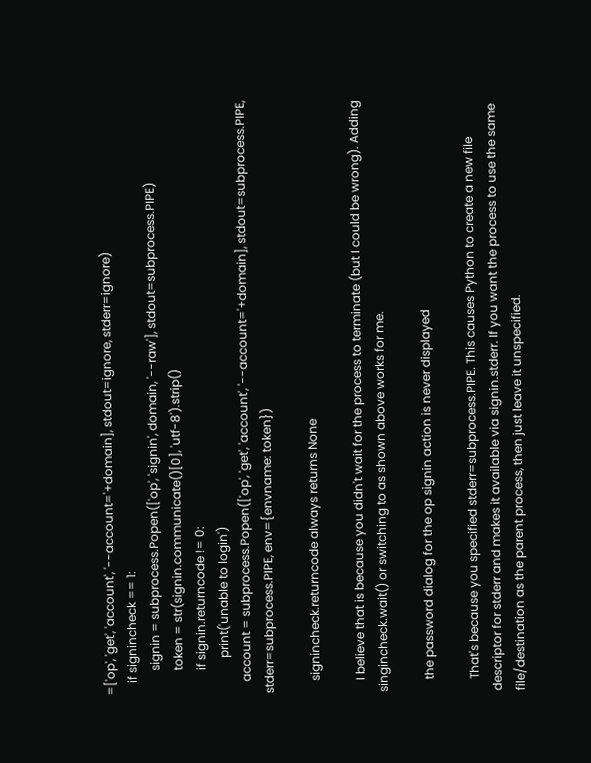=['op', 'get', 'account', '--account='+domain], stdout=ignore, stderr=ignore)
    if signincheck == 1:
        signin = subprocess.Popen(['op', 'signin', domain, '--raw'], stdout=subprocess.PIPE)
        token = str(signin.communicate()[0], 'utf-8').strip()
        if signin.returncode != 0:
            print('unable to login')
    account = subprocess.Popen(['op', 'get', 'account', '--account='+domain], stdout=subprocess.PIPE, stderr=subprocess.PIPE, env={envname: token})

    signincheck.returncode always returns None

    I believe that is because you didn't wait for the process to terminate (but I could be wrong). Adding singincheck.wait() or switching to as shown above works for me.

    the password dialog for the op signin action is never displayed

    That's because you specified stderr=subprocess.PIPE. This causes Python to create a new file descriptor for stderr and makes it available via signin.stderr. If you want the process to use the same file/destination as the parent process, then just leave it unspecified.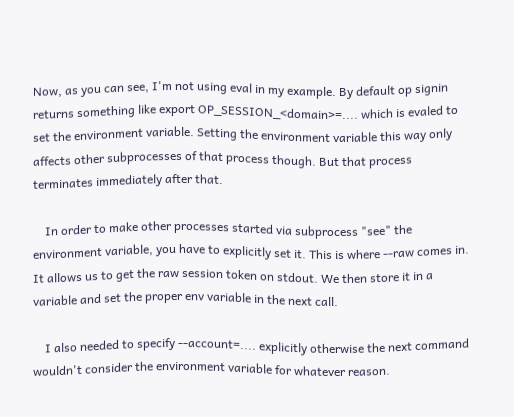Now, as you can see, I'm not using eval in my example. By default op signin returns something like export OP_SESSION_<domain>=.... which is evaled to set the environment variable. Setting the environment variable this way only affects other subprocesses of that process though. But that process terminates immediately after that.

    In order to make other processes started via subprocess "see" the environment variable, you have to explicitly set it. This is where --raw comes in. It allows us to get the raw session token on stdout. We then store it in a variable and set the proper env variable in the next call.

    I also needed to specify --account=.... explicitly otherwise the next command wouldn't consider the environment variable for whatever reason.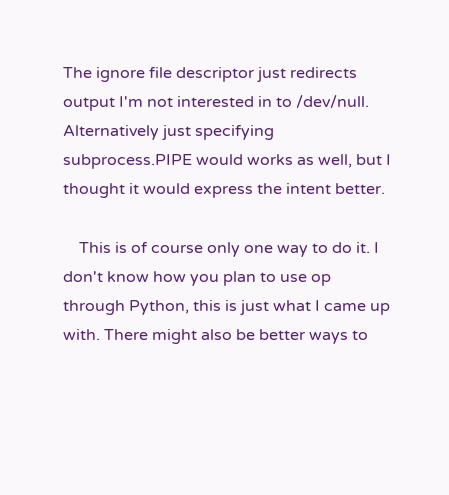The ignore file descriptor just redirects output I'm not interested in to /dev/null. Alternatively just specifying subprocess.PIPE would works as well, but I thought it would express the intent better.

    This is of course only one way to do it. I don't know how you plan to use op through Python, this is just what I came up with. There might also be better ways to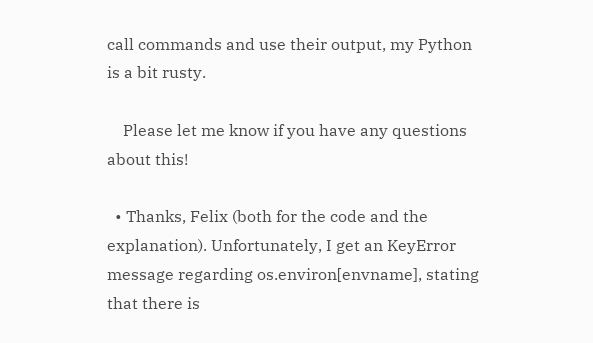call commands and use their output, my Python is a bit rusty.

    Please let me know if you have any questions about this!

  • Thanks, Felix (both for the code and the explanation). Unfortunately, I get an KeyError message regarding os.environ[envname], stating that there is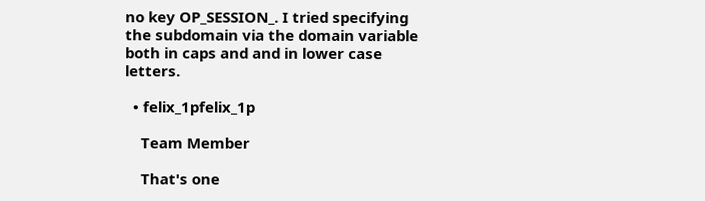no key OP_SESSION_. I tried specifying the subdomain via the domain variable both in caps and and in lower case letters.

  • felix_1pfelix_1p

    Team Member

    That's one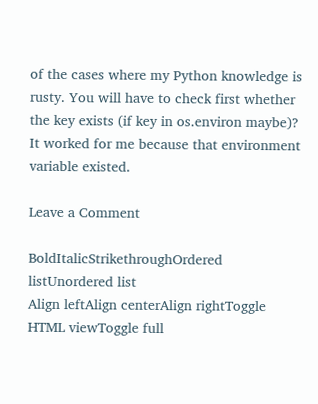of the cases where my Python knowledge is rusty. You will have to check first whether the key exists (if key in os.environ maybe)? It worked for me because that environment variable existed.

Leave a Comment

BoldItalicStrikethroughOrdered listUnordered list
Align leftAlign centerAlign rightToggle HTML viewToggle full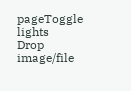pageToggle lights
Drop image/file